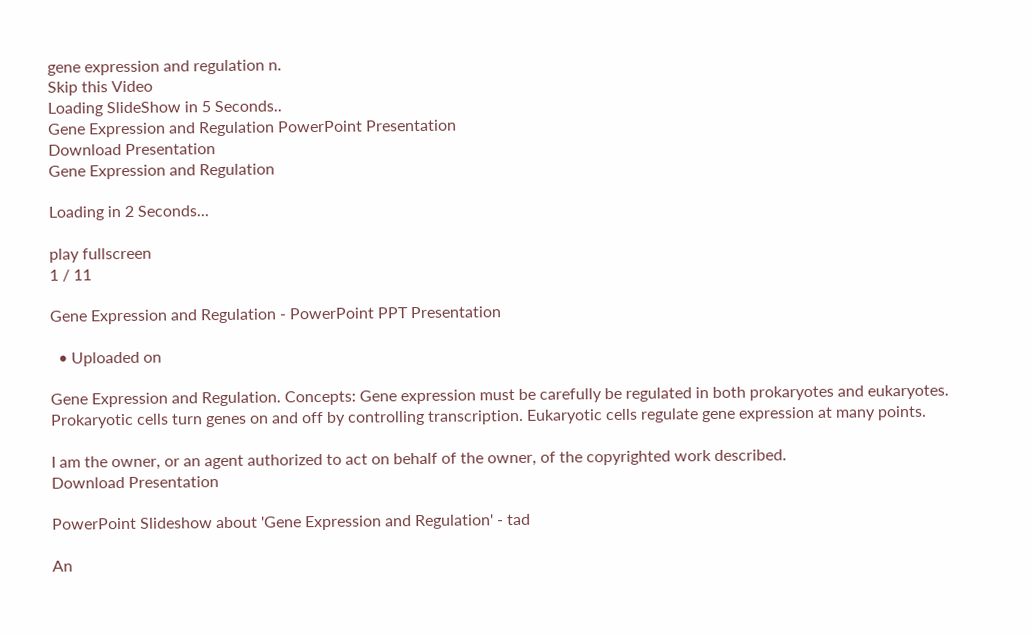gene expression and regulation n.
Skip this Video
Loading SlideShow in 5 Seconds..
Gene Expression and Regulation PowerPoint Presentation
Download Presentation
Gene Expression and Regulation

Loading in 2 Seconds...

play fullscreen
1 / 11

Gene Expression and Regulation - PowerPoint PPT Presentation

  • Uploaded on

Gene Expression and Regulation. Concepts: Gene expression must be carefully be regulated in both prokaryotes and eukaryotes. Prokaryotic cells turn genes on and off by controlling transcription. Eukaryotic cells regulate gene expression at many points.

I am the owner, or an agent authorized to act on behalf of the owner, of the copyrighted work described.
Download Presentation

PowerPoint Slideshow about 'Gene Expression and Regulation' - tad

An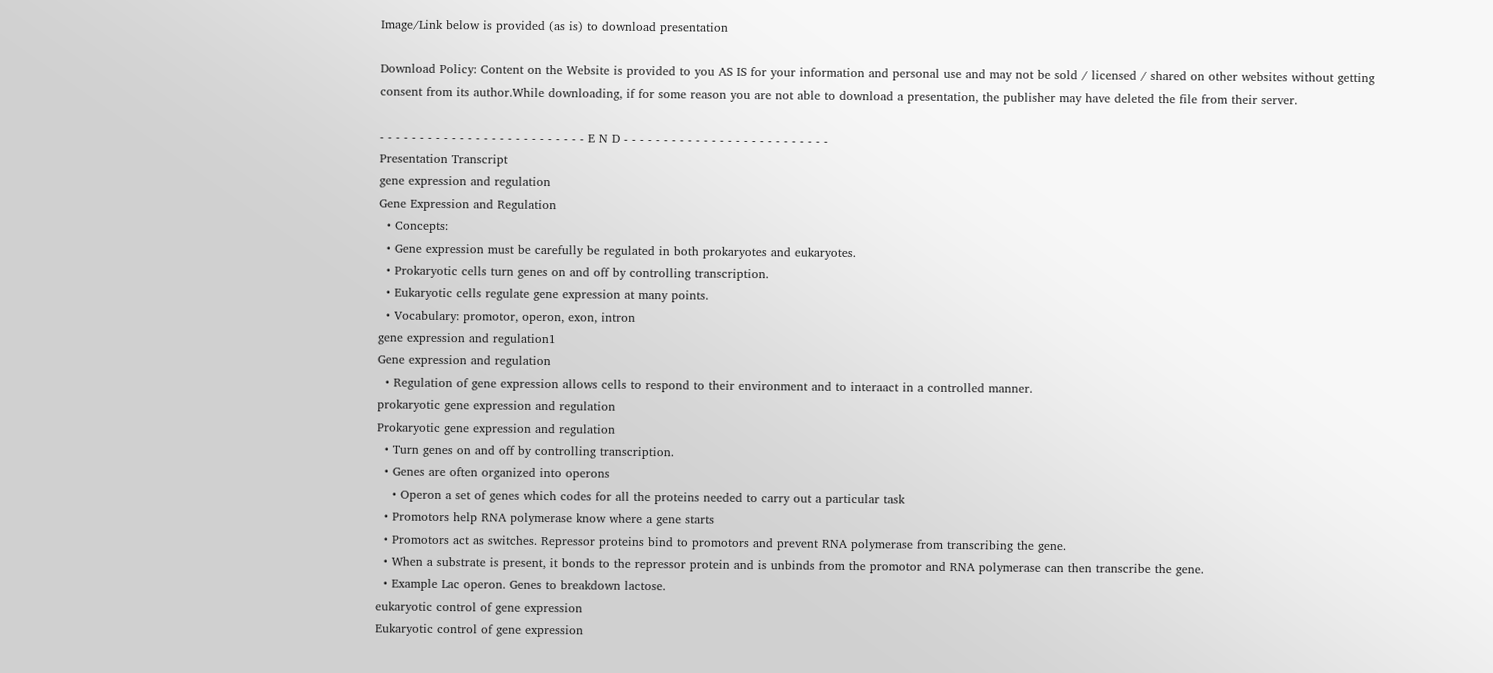Image/Link below is provided (as is) to download presentation

Download Policy: Content on the Website is provided to you AS IS for your information and personal use and may not be sold / licensed / shared on other websites without getting consent from its author.While downloading, if for some reason you are not able to download a presentation, the publisher may have deleted the file from their server.

- - - - - - - - - - - - - - - - - - - - - - - - - - E N D - - - - - - - - - - - - - - - - - - - - - - - - - -
Presentation Transcript
gene expression and regulation
Gene Expression and Regulation
  • Concepts:
  • Gene expression must be carefully be regulated in both prokaryotes and eukaryotes.
  • Prokaryotic cells turn genes on and off by controlling transcription.
  • Eukaryotic cells regulate gene expression at many points.
  • Vocabulary: promotor, operon, exon, intron
gene expression and regulation1
Gene expression and regulation
  • Regulation of gene expression allows cells to respond to their environment and to interaact in a controlled manner.
prokaryotic gene expression and regulation
Prokaryotic gene expression and regulation
  • Turn genes on and off by controlling transcription.
  • Genes are often organized into operons
    • Operon a set of genes which codes for all the proteins needed to carry out a particular task
  • Promotors help RNA polymerase know where a gene starts
  • Promotors act as switches. Repressor proteins bind to promotors and prevent RNA polymerase from transcribing the gene.
  • When a substrate is present, it bonds to the repressor protein and is unbinds from the promotor and RNA polymerase can then transcribe the gene.
  • Example Lac operon. Genes to breakdown lactose.
eukaryotic control of gene expression
Eukaryotic control of gene expression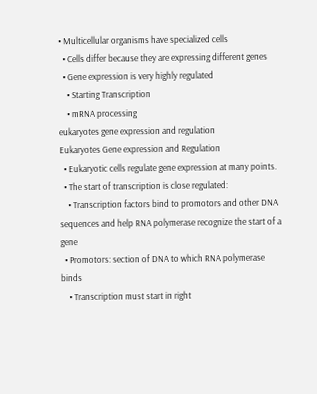• Multicellular organisms have specialized cells
  • Cells differ because they are expressing different genes
  • Gene expression is very highly regulated
    • Starting Transcription
    • mRNA processing
eukaryotes gene expression and regulation
Eukaryotes Gene expression and Regulation
  • Eukaryotic cells regulate gene expression at many points.
  • The start of transcription is close regulated:
    • Transcription factors bind to promotors and other DNA sequences and help RNA polymerase recognize the start of a gene
  • Promotors: section of DNA to which RNA polymerase binds
    • Transcription must start in right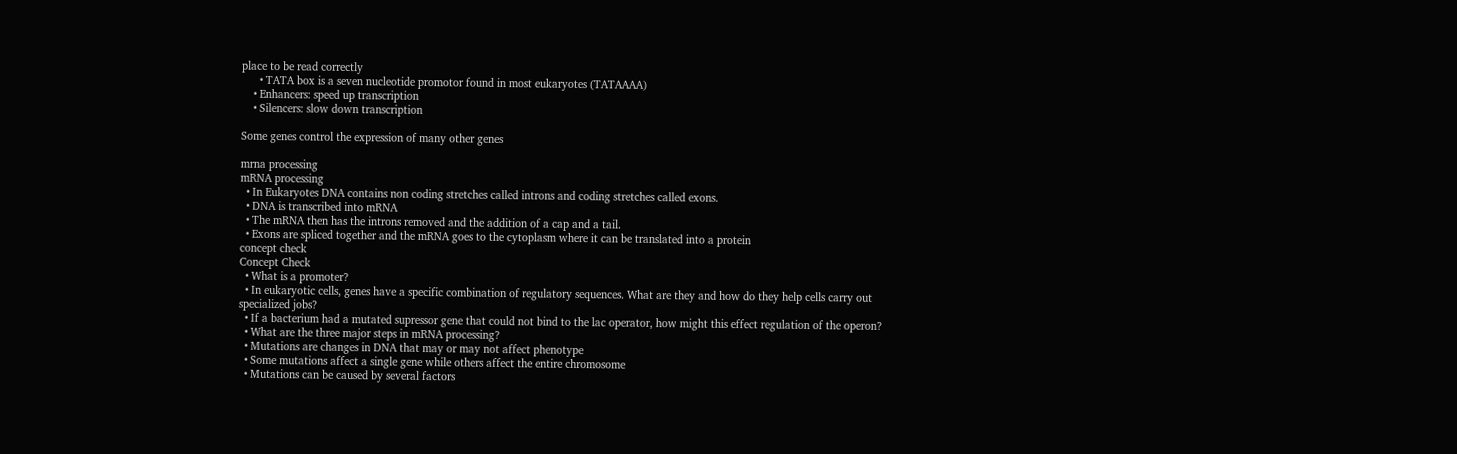place to be read correctly
      • TATA box is a seven nucleotide promotor found in most eukaryotes (TATAAAA)
    • Enhancers: speed up transcription
    • Silencers: slow down transcription

Some genes control the expression of many other genes

mrna processing
mRNA processing
  • In Eukaryotes DNA contains non coding stretches called introns and coding stretches called exons.
  • DNA is transcribed into mRNA
  • The mRNA then has the introns removed and the addition of a cap and a tail.
  • Exons are spliced together and the mRNA goes to the cytoplasm where it can be translated into a protein
concept check
Concept Check
  • What is a promoter?
  • In eukaryotic cells, genes have a specific combination of regulatory sequences. What are they and how do they help cells carry out specialized jobs?
  • If a bacterium had a mutated supressor gene that could not bind to the lac operator, how might this effect regulation of the operon?
  • What are the three major steps in mRNA processing?
  • Mutations are changes in DNA that may or may not affect phenotype
  • Some mutations affect a single gene while others affect the entire chromosome
  • Mutations can be caused by several factors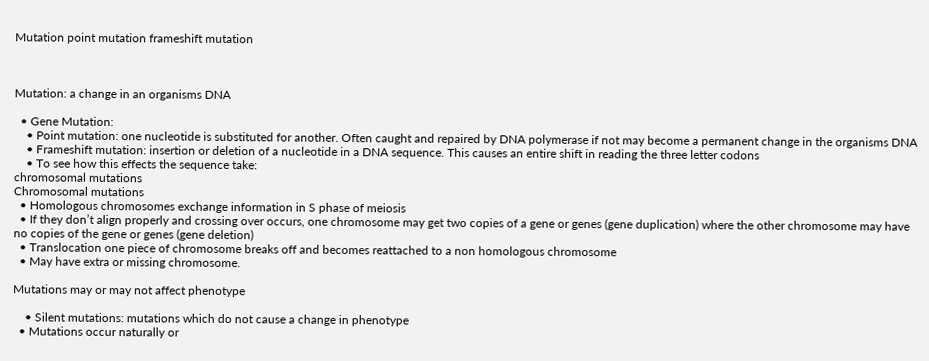Mutation point mutation frameshift mutation



Mutation: a change in an organisms DNA

  • Gene Mutation:
    • Point mutation: one nucleotide is substituted for another. Often caught and repaired by DNA polymerase if not may become a permanent change in the organisms DNA
    • Frameshift mutation: insertion or deletion of a nucleotide in a DNA sequence. This causes an entire shift in reading the three letter codons
    • To see how this effects the sequence take:
chromosomal mutations
Chromosomal mutations
  • Homologous chromosomes exchange information in S phase of meiosis
  • If they don’t align properly and crossing over occurs, one chromosome may get two copies of a gene or genes (gene duplication) where the other chromosome may have no copies of the gene or genes (gene deletion)
  • Translocation one piece of chromosome breaks off and becomes reattached to a non homologous chromosome
  • May have extra or missing chromosome.

Mutations may or may not affect phenotype

    • Silent mutations: mutations which do not cause a change in phenotype
  • Mutations occur naturally or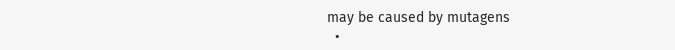may be caused by mutagens
  •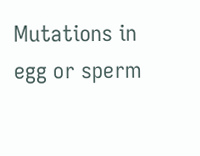Mutations in egg or sperm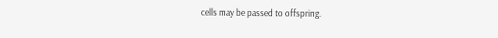cells may be passed to offspring.